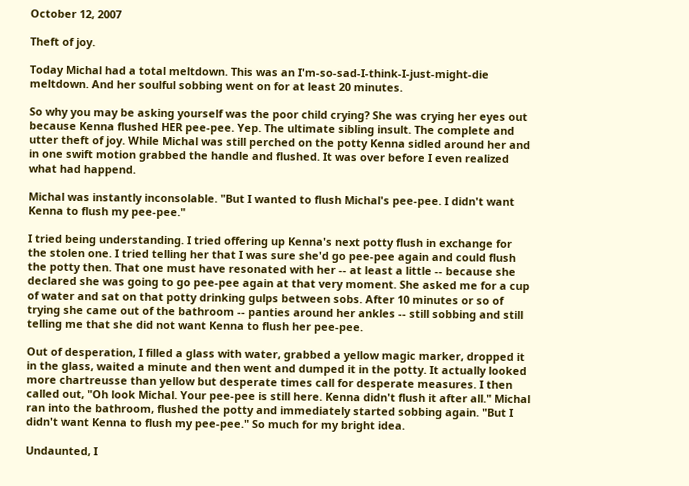October 12, 2007

Theft of joy.

Today Michal had a total meltdown. This was an I'm-so-sad-I-think-I-just-might-die meltdown. And her soulful sobbing went on for at least 20 minutes.

So why you may be asking yourself was the poor child crying? She was crying her eyes out because Kenna flushed HER pee-pee. Yep. The ultimate sibling insult. The complete and utter theft of joy. While Michal was still perched on the potty Kenna sidled around her and in one swift motion grabbed the handle and flushed. It was over before I even realized what had happend.

Michal was instantly inconsolable. "But I wanted to flush Michal's pee-pee. I didn't want Kenna to flush my pee-pee."

I tried being understanding. I tried offering up Kenna's next potty flush in exchange for the stolen one. I tried telling her that I was sure she'd go pee-pee again and could flush the potty then. That one must have resonated with her -- at least a little -- because she declared she was going to go pee-pee again at that very moment. She asked me for a cup of water and sat on that potty drinking gulps between sobs. After 10 minutes or so of trying she came out of the bathroom -- panties around her ankles -- still sobbing and still telling me that she did not want Kenna to flush her pee-pee.

Out of desperation, I filled a glass with water, grabbed a yellow magic marker, dropped it in the glass, waited a minute and then went and dumped it in the potty. It actually looked more chartreusse than yellow but desperate times call for desperate measures. I then called out, "Oh look Michal. Your pee-pee is still here. Kenna didn't flush it after all." Michal ran into the bathroom, flushed the potty and immediately started sobbing again. "But I didn't want Kenna to flush my pee-pee." So much for my bright idea.

Undaunted, I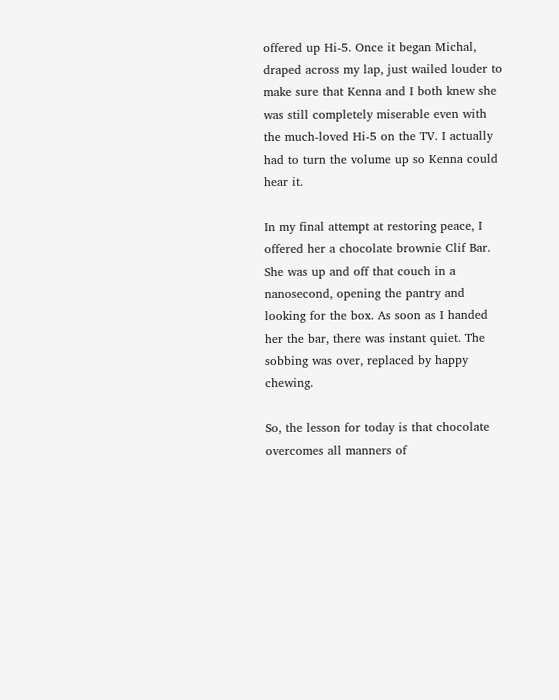offered up Hi-5. Once it began Michal, draped across my lap, just wailed louder to make sure that Kenna and I both knew she was still completely miserable even with the much-loved Hi-5 on the TV. I actually had to turn the volume up so Kenna could hear it.

In my final attempt at restoring peace, I offered her a chocolate brownie Clif Bar. She was up and off that couch in a nanosecond, opening the pantry and looking for the box. As soon as I handed her the bar, there was instant quiet. The sobbing was over, replaced by happy chewing.

So, the lesson for today is that chocolate overcomes all manners of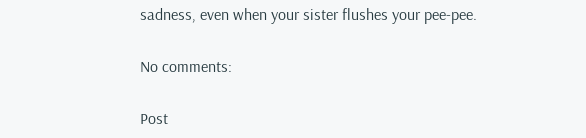sadness, even when your sister flushes your pee-pee.

No comments:

Post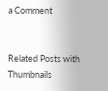a Comment


Related Posts with Thumbnails